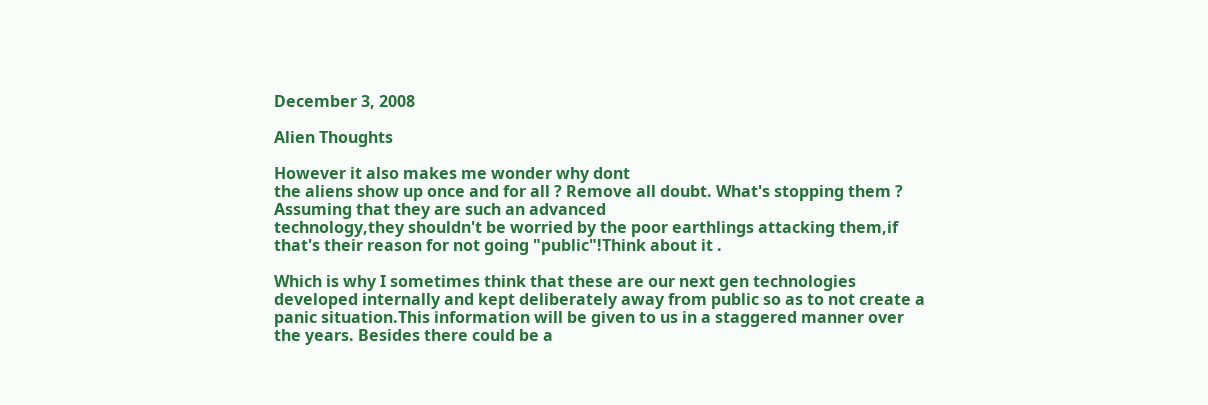December 3, 2008

Alien Thoughts

However it also makes me wonder why dont
the aliens show up once and for all ? Remove all doubt. What's stopping them ?
Assuming that they are such an advanced
technology,they shouldn't be worried by the poor earthlings attacking them,if that's their reason for not going "public"!Think about it .

Which is why I sometimes think that these are our next gen technologies developed internally and kept deliberately away from public so as to not create a panic situation.This information will be given to us in a staggered manner over the years. Besides there could be a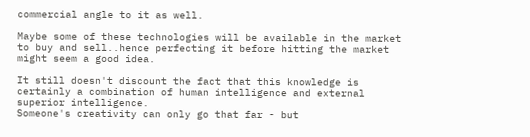commercial angle to it as well.

Maybe some of these technologies will be available in the market to buy and sell..hence perfecting it before hitting the market might seem a good idea.

It still doesn't discount the fact that this knowledge is certainly a combination of human intelligence and external superior intelligence.
Someone's creativity can only go that far - but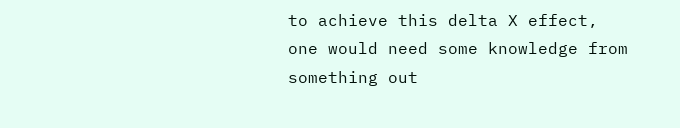to achieve this delta X effect,
one would need some knowledge from something out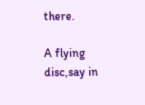there.

A flying disc,say in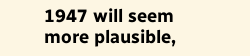1947 will seem more plausible,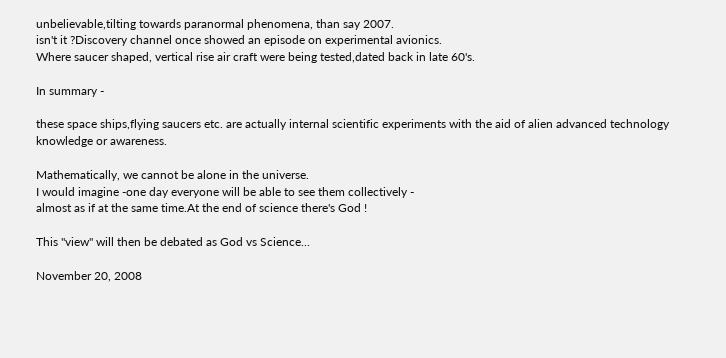unbelievable,tilting towards paranormal phenomena, than say 2007.
isn't it ?Discovery channel once showed an episode on experimental avionics.
Where saucer shaped, vertical rise air craft were being tested,dated back in late 60's.

In summary -

these space ships,flying saucers etc. are actually internal scientific experiments with the aid of alien advanced technology knowledge or awareness.

Mathematically, we cannot be alone in the universe.
I would imagine -one day everyone will be able to see them collectively -
almost as if at the same time.At the end of science there's God !

This "view" will then be debated as God vs Science...

November 20, 2008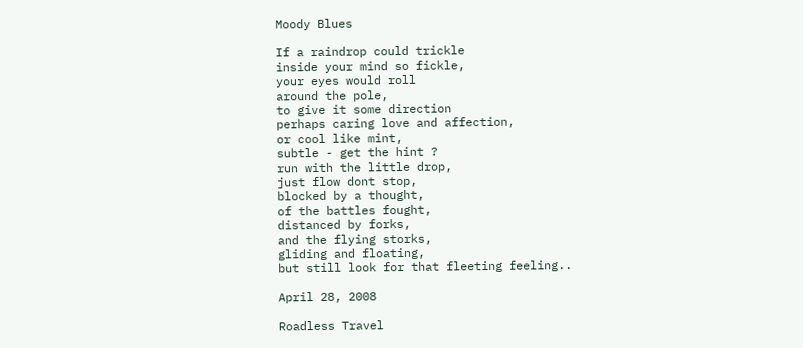Moody Blues

If a raindrop could trickle
inside your mind so fickle,
your eyes would roll
around the pole,
to give it some direction
perhaps caring love and affection,
or cool like mint,
subtle - get the hint ?
run with the little drop,
just flow dont stop,
blocked by a thought,
of the battles fought,
distanced by forks,
and the flying storks,
gliding and floating,
but still look for that fleeting feeling..

April 28, 2008

Roadless Travel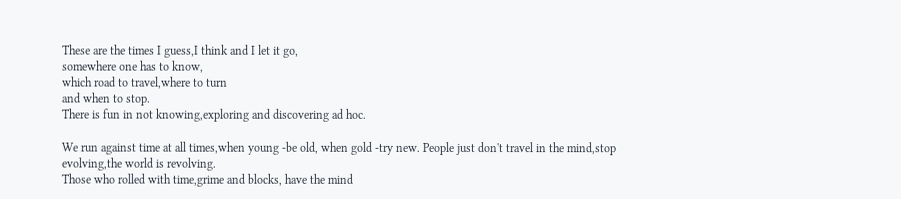These are the times I guess,I think and I let it go,
somewhere one has to know,
which road to travel,where to turn
and when to stop.
There is fun in not knowing,exploring and discovering ad hoc.

We run against time at all times,when young -be old, when gold -try new. People just don't travel in the mind,stop evolving,the world is revolving.
Those who rolled with time,grime and blocks, have the mind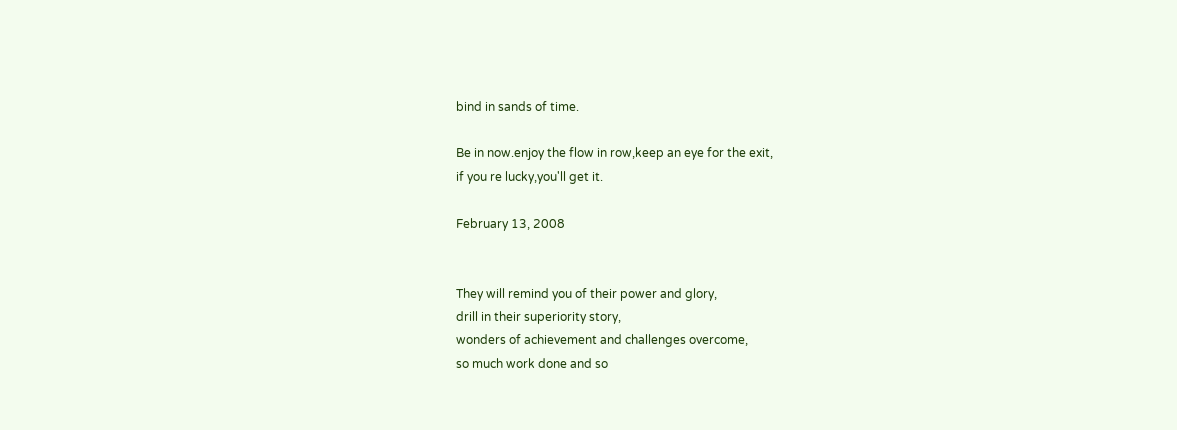bind in sands of time.

Be in now.enjoy the flow in row,keep an eye for the exit,
if you re lucky,you'll get it.

February 13, 2008


They will remind you of their power and glory,
drill in their superiority story,
wonders of achievement and challenges overcome,
so much work done and so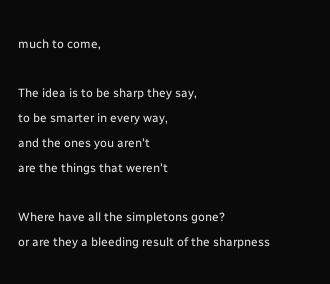much to come,

The idea is to be sharp they say,
to be smarter in every way,
and the ones you aren't
are the things that weren't

Where have all the simpletons gone?
or are they a bleeding result of the sharpness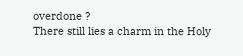overdone ?
There still lies a charm in the Holy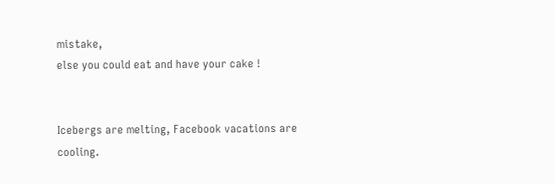mistake,
else you could eat and have your cake !


Icebergs are melting, Facebook vacations are cooling.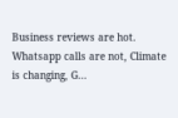Business reviews are hot. Whatsapp calls are not, Climate is changing, G...